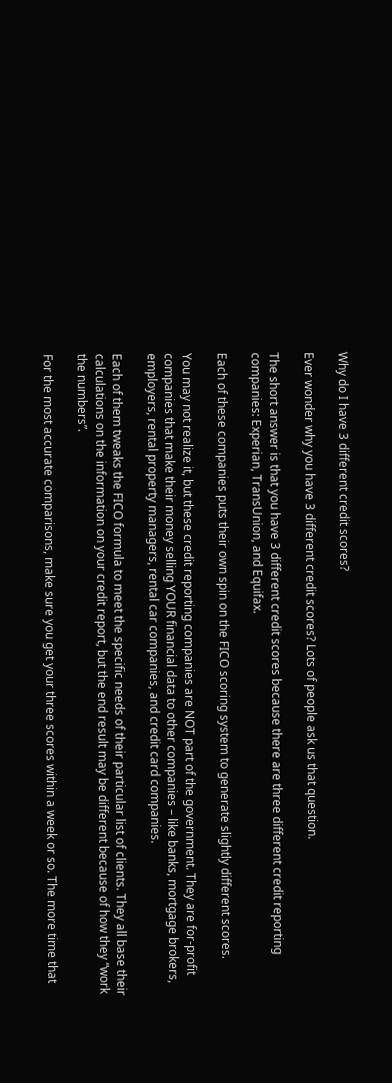Why do I have 3 different credit scores?

Ever wonder why you have 3 different credit scores? Lots of people ask us that question.

The short answer is that you have 3 different credit scores because there are three different credit reporting companies: Experian, TransUnion, and Equifax.

Each of these companies puts their own spin on the FICO scoring system to generate slightly different scores.

You may not realize it, but these credit reporting companies are NOT part of the government. They are for-profit companies that make their money selling YOUR financial data to other companies – like banks, mortgage brokers, employers, rental property managers, rental car companies, and credit card companies.

Each of them tweaks the FICO formula to meet the specific needs of their particular list of clients. They all base their calculations on the information on your credit report, but the end result may be different because of how they “work the numbers”.

For the most accurate comparisons, make sure you get your three scores within a week or so. The more time that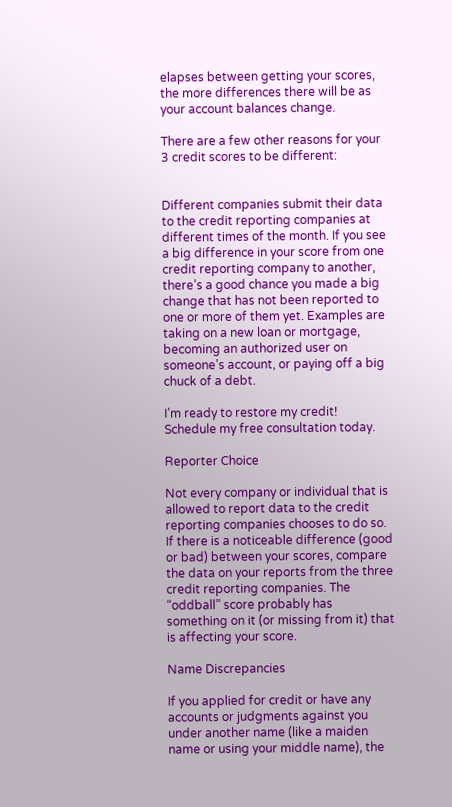elapses between getting your scores, the more differences there will be as your account balances change.

There are a few other reasons for your 3 credit scores to be different:


Different companies submit their data to the credit reporting companies at different times of the month. If you see a big difference in your score from one credit reporting company to another, there’s a good chance you made a big change that has not been reported to one or more of them yet. Examples are taking on a new loan or mortgage, becoming an authorized user on someone’s account, or paying off a big chuck of a debt.

I’m ready to restore my credit!     Schedule my free consultation today.

Reporter Choice

Not every company or individual that is allowed to report data to the credit reporting companies chooses to do so. If there is a noticeable difference (good or bad) between your scores, compare the data on your reports from the three credit reporting companies. The “oddball” score probably has something on it (or missing from it) that is affecting your score.

Name Discrepancies

If you applied for credit or have any accounts or judgments against you under another name (like a maiden name or using your middle name), the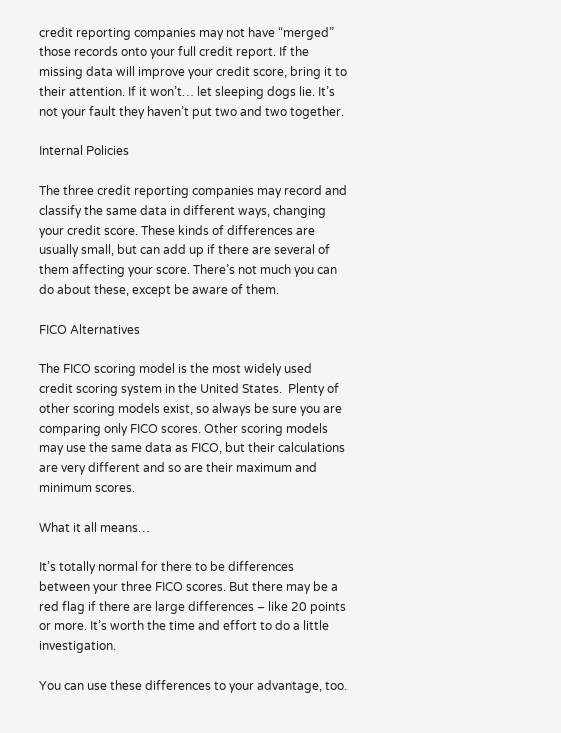credit reporting companies may not have “merged” those records onto your full credit report. If the missing data will improve your credit score, bring it to their attention. If it won’t… let sleeping dogs lie. It’s not your fault they haven’t put two and two together.

Internal Policies

The three credit reporting companies may record and classify the same data in different ways, changing your credit score. These kinds of differences are usually small, but can add up if there are several of them affecting your score. There’s not much you can do about these, except be aware of them.

FICO Alternatives

The FICO scoring model is the most widely used credit scoring system in the United States.  Plenty of other scoring models exist, so always be sure you are comparing only FICO scores. Other scoring models may use the same data as FICO, but their calculations are very different and so are their maximum and minimum scores.

What it all means…

It’s totally normal for there to be differences between your three FICO scores. But there may be a red flag if there are large differences – like 20 points or more. It’s worth the time and effort to do a little investigation.

You can use these differences to your advantage, too.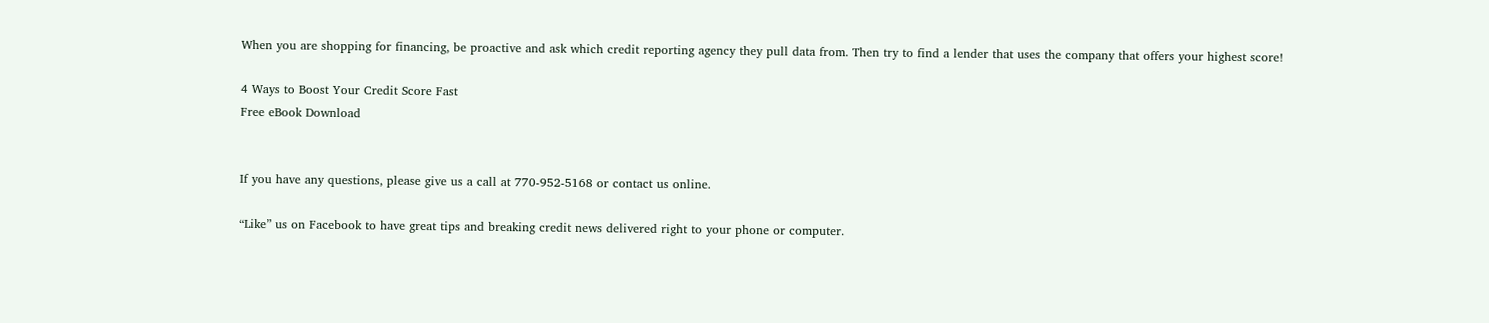When you are shopping for financing, be proactive and ask which credit reporting agency they pull data from. Then try to find a lender that uses the company that offers your highest score!

4 Ways to Boost Your Credit Score Fast
Free eBook Download


If you have any questions, please give us a call at 770-952-5168 or contact us online.

“Like” us on Facebook to have great tips and breaking credit news delivered right to your phone or computer.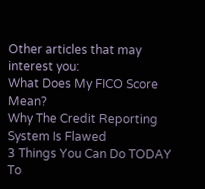Other articles that may interest you:
What Does My FICO Score Mean?
Why The Credit Reporting System Is Flawed
3 Things You Can Do TODAY To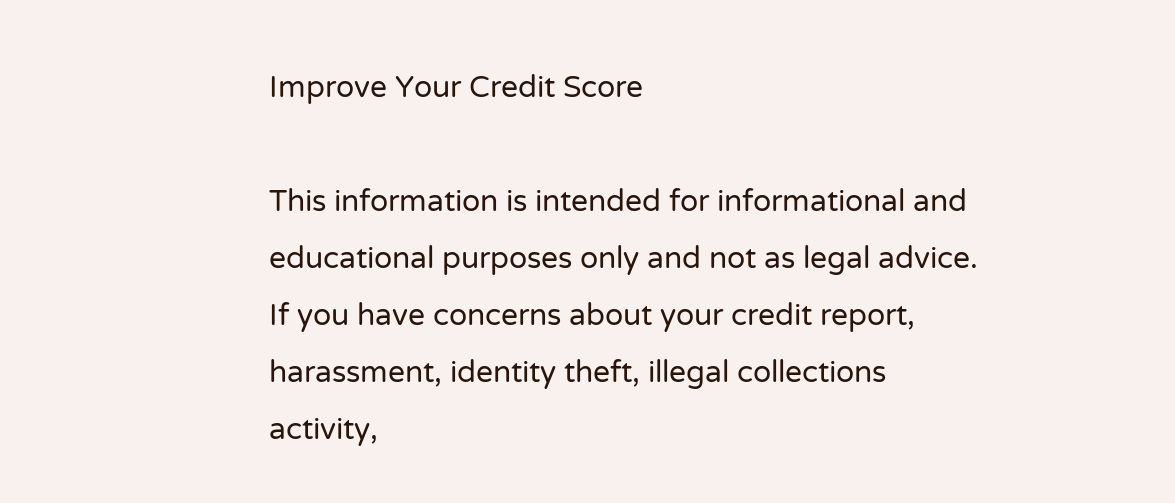Improve Your Credit Score

This information is intended for informational and educational purposes only and not as legal advice. If you have concerns about your credit report, harassment, identity theft, illegal collections activity,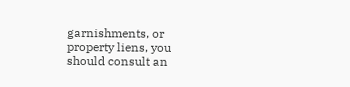garnishments, or property liens, you should consult an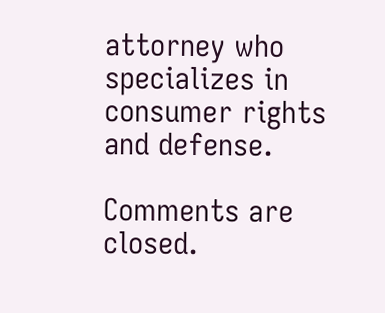attorney who specializes in consumer rights and defense.

Comments are closed.